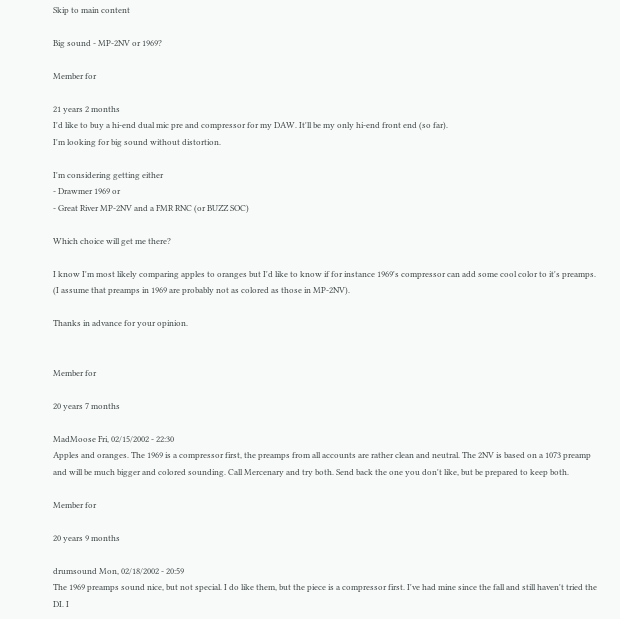Skip to main content

Big sound - MP-2NV or 1969?

Member for

21 years 2 months
I'd like to buy a hi-end dual mic pre and compressor for my DAW. It'll be my only hi-end front end (so far).
I'm looking for big sound without distortion.

I'm considering getting either
- Drawmer 1969 or
- Great River MP-2NV and a FMR RNC (or BUZZ SOC)

Which choice will get me there?

I know I'm most likely comparing apples to oranges but I'd like to know if for instance 1969's compressor can add some cool color to it's preamps.
(I assume that preamps in 1969 are probably not as colored as those in MP-2NV).

Thanks in advance for your opinion.


Member for

20 years 7 months

MadMoose Fri, 02/15/2002 - 22:30
Apples and oranges. The 1969 is a compressor first, the preamps from all accounts are rather clean and neutral. The 2NV is based on a 1073 preamp and will be much bigger and colored sounding. Call Mercenary and try both. Send back the one you don't like, but be prepared to keep both.

Member for

20 years 9 months

drumsound Mon, 02/18/2002 - 20:59
The 1969 preamps sound nice, but not special. I do like them, but the piece is a compressor first. I've had mine since the fall and still haven't tried the DI. I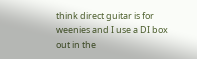think direct guitar is for weenies and I use a DI box out in the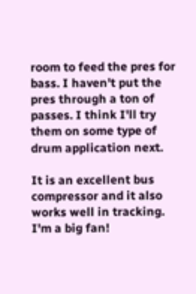room to feed the pres for bass. I haven't put the pres through a ton of passes. I think I'll try them on some type of drum application next.

It is an excellent bus compressor and it also works well in tracking. I'm a big fan!